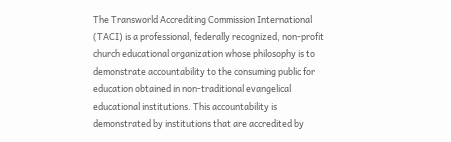The Transworld Accrediting Commission International (TACI) is a professional, federally recognized, non-profit church educational organization whose philosophy is to demonstrate accountability to the consuming public for education obtained in non-traditional evangelical educational institutions. This accountability is demonstrated by institutions that are accredited by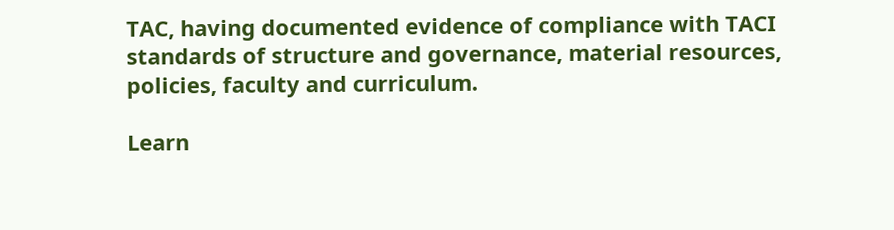TAC, having documented evidence of compliance with TACI standards of structure and governance, material resources, policies, faculty and curriculum.

Learn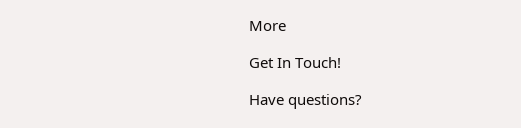More

Get In Touch!

Have questions?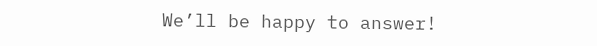We’ll be happy to answer!